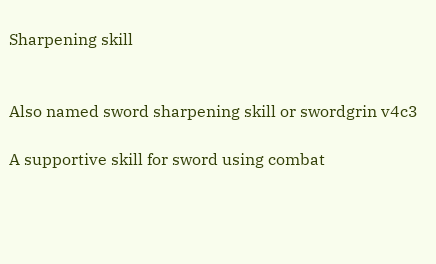Sharpening skill


Also named sword sharpening skill or swordgrin v4c3

A supportive skill for sword using combat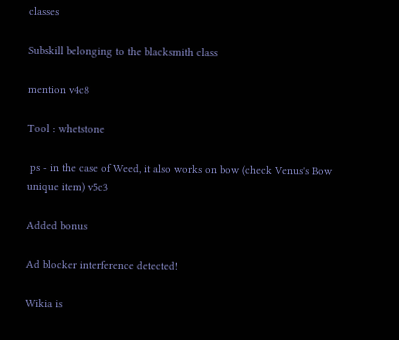classes

Subskill belonging to the blacksmith class

mention v4c8

Tool : whetstone

 ps - in the case of Weed, it also works on bow (check Venus's Bow unique item) v5c3

Added bonus

Ad blocker interference detected!

Wikia is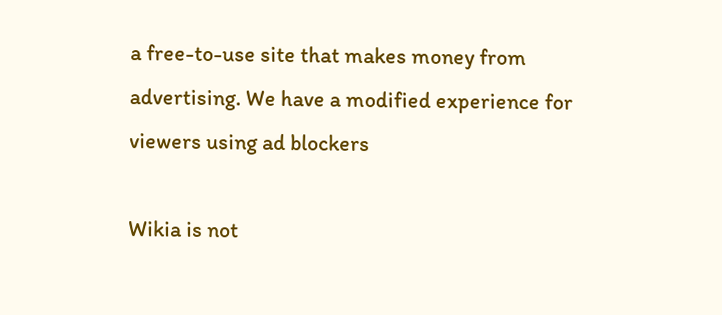a free-to-use site that makes money from advertising. We have a modified experience for viewers using ad blockers

Wikia is not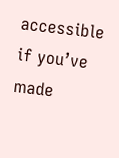accessible if you’ve made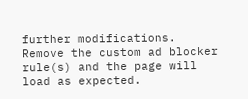further modifications. Remove the custom ad blocker rule(s) and the page will load as expected.